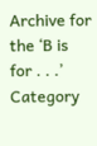Archive for the ‘B is for . . .’ Category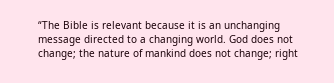“The Bible is relevant because it is an unchanging message directed to a changing world. God does not change; the nature of mankind does not change; right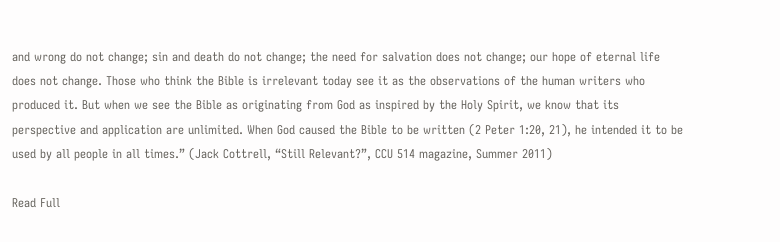and wrong do not change; sin and death do not change; the need for salvation does not change; our hope of eternal life does not change. Those who think the Bible is irrelevant today see it as the observations of the human writers who produced it. But when we see the Bible as originating from God as inspired by the Holy Spirit, we know that its perspective and application are unlimited. When God caused the Bible to be written (2 Peter 1:20, 21), he intended it to be used by all people in all times.” (Jack Cottrell, “Still Relevant?”, CCU 514 magazine, Summer 2011)

Read Full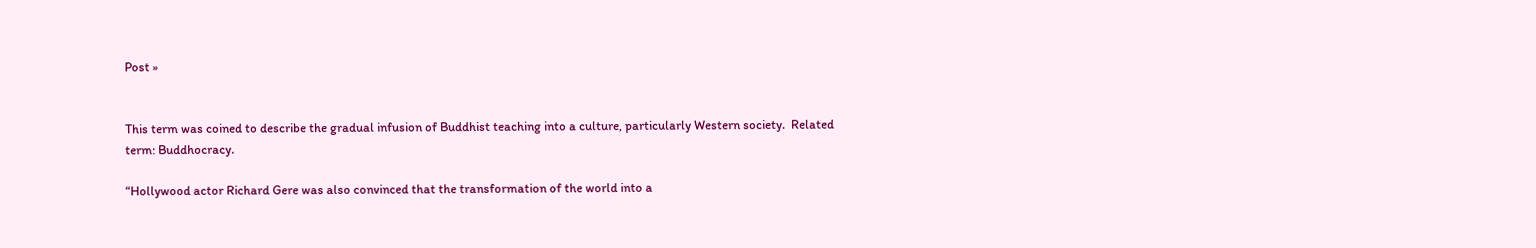Post »


This term was coined to describe the gradual infusion of Buddhist teaching into a culture, particularly Western society.  Related term: Buddhocracy.

“Hollywood actor Richard Gere was also convinced that the transformation of the world into a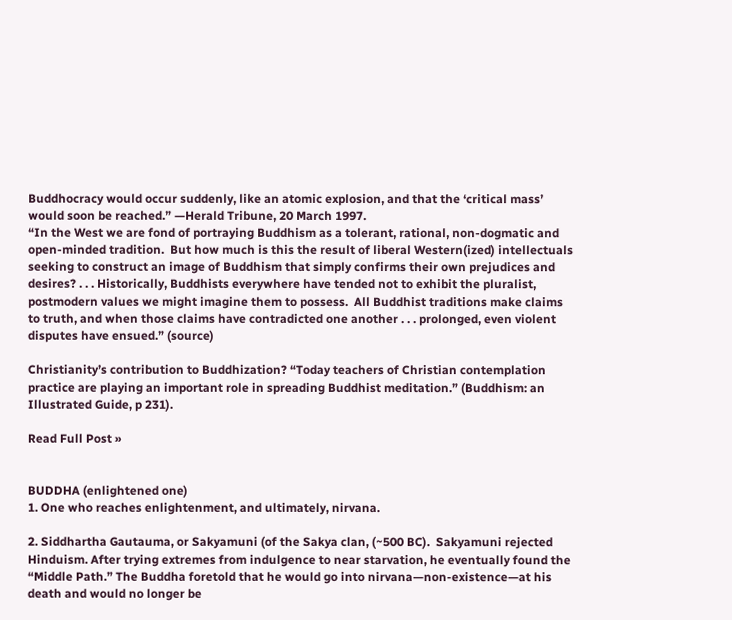Buddhocracy would occur suddenly, like an atomic explosion, and that the ‘critical mass’ would soon be reached.” —Herald Tribune, 20 March 1997.
“In the West we are fond of portraying Buddhism as a tolerant, rational, non-dogmatic and open-minded tradition.  But how much is this the result of liberal Western(ized) intellectuals seeking to construct an image of Buddhism that simply confirms their own prejudices and desires? . . . Historically, Buddhists everywhere have tended not to exhibit the pluralist, postmodern values we might imagine them to possess.  All Buddhist traditions make claims to truth, and when those claims have contradicted one another . . . prolonged, even violent disputes have ensued.” (source)

Christianity’s contribution to Buddhization? “Today teachers of Christian contemplation practice are playing an important role in spreading Buddhist meditation.” (Buddhism: an Illustrated Guide, p 231).

Read Full Post »


BUDDHA (enlightened one)
1. One who reaches enlightenment, and ultimately, nirvana.

2. Siddhartha Gautauma, or Sakyamuni (of the Sakya clan, (~500 BC).  Sakyamuni rejected Hinduism. After trying extremes from indulgence to near starvation, he eventually found the “Middle Path.” The Buddha foretold that he would go into nirvana—non-existence—at his death and would no longer be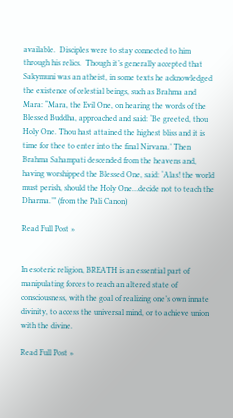available.  Disciples were to stay connected to him through his relics.  Though it’s generally accepted that Sakymuni was an atheist, in some texts he acknowledged the existence of celestial beings, such as Brahma and Mara: “Mara, the Evil One, on hearing the words of the Blessed Buddha, approached and said: ‘Be greeted, thou Holy One. Thou hast attained the highest bliss and it is time for thee to enter into the final Nirvana.’ Then Brahma Sahampati descended from the heavens and, having worshipped the Blessed One, said: ‘Alas! the world must perish, should the Holy One…decide not to teach the Dharma.’” (from the Pali Canon)

Read Full Post »


In esoteric religion, BREATH is an essential part of manipulating forces to reach an altered state of consciousness, with the goal of realizing one’s own innate divinity, to access the universal mind, or to achieve union with the divine.

Read Full Post »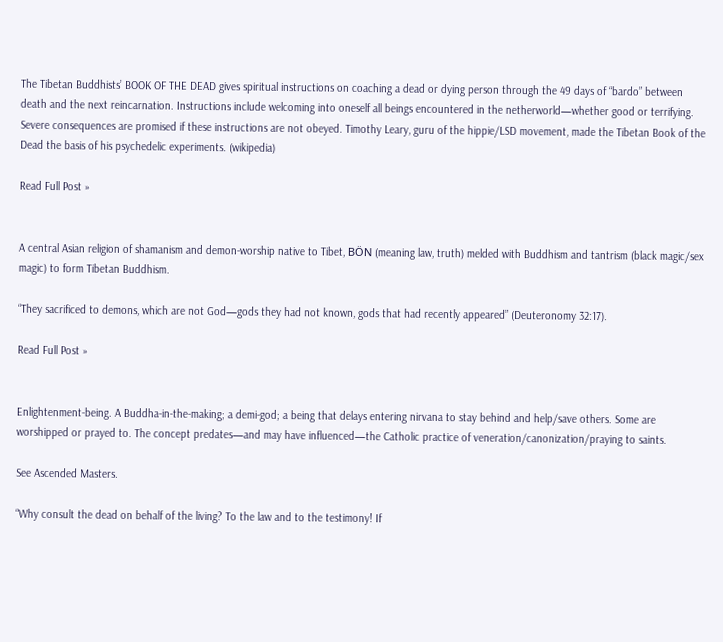The Tibetan Buddhists’ BOOK OF THE DEAD gives spiritual instructions on coaching a dead or dying person through the 49 days of “bardo” between death and the next reincarnation. Instructions include welcoming into oneself all beings encountered in the netherworld—whether good or terrifying. Severe consequences are promised if these instructions are not obeyed. Timothy Leary, guru of the hippie/LSD movement, made the Tibetan Book of the Dead the basis of his psychedelic experiments. (wikipedia)

Read Full Post »


A central Asian religion of shamanism and demon-worship native to Tibet, BÖN (meaning law, truth) melded with Buddhism and tantrism (black magic/sex magic) to form Tibetan Buddhism.

“They sacrificed to demons, which are not God—gods they had not known, gods that had recently appeared” (Deuteronomy 32:17).

Read Full Post »


Enlightenment-being. A Buddha-in-the-making; a demi-god; a being that delays entering nirvana to stay behind and help/save others. Some are worshipped or prayed to. The concept predates—and may have influenced—the Catholic practice of veneration/canonization/praying to saints.

See Ascended Masters.

“Why consult the dead on behalf of the living? To the law and to the testimony! If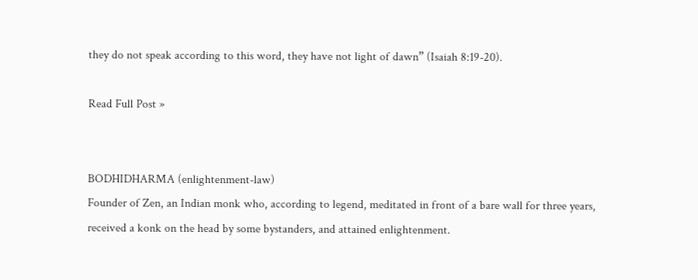they do not speak according to this word, they have not light of dawn” (Isaiah 8:19-20).

Read Full Post »


BODHIDHARMA (enlightenment-law)
Founder of Zen, an Indian monk who, according to legend, meditated in front of a bare wall for three years, received a konk on the head by some bystanders, and attained enlightenment.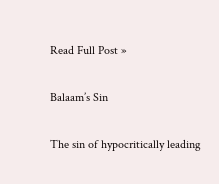Read Full Post »

Balaam’s Sin

The sin of hypocritically leading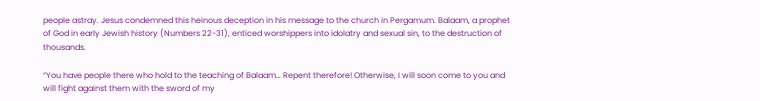people astray. Jesus condemned this heinous deception in his message to the church in Pergamum. Balaam, a prophet of God in early Jewish history (Numbers 22-31), enticed worshippers into idolatry and sexual sin, to the destruction of thousands.

“You have people there who hold to the teaching of Balaam… Repent therefore! Otherwise, I will soon come to you and will fight against them with the sword of my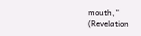mouth,” (Revelation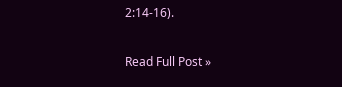2:14-16).

Read Full Post »